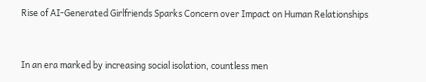Rise of AI-Generated Girlfriends Sparks Concern over Impact on Human Relationships


In an era marked by increasing social isolation, countless men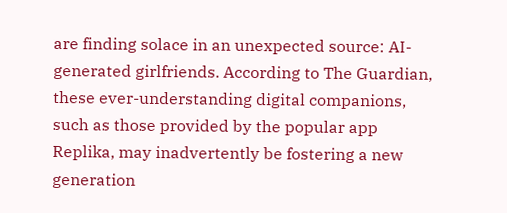are finding solace in an unexpected source: AI-generated girlfriends. According to The Guardian, these ever-understanding digital companions, such as those provided by the popular app Replika, may inadvertently be fostering a new generation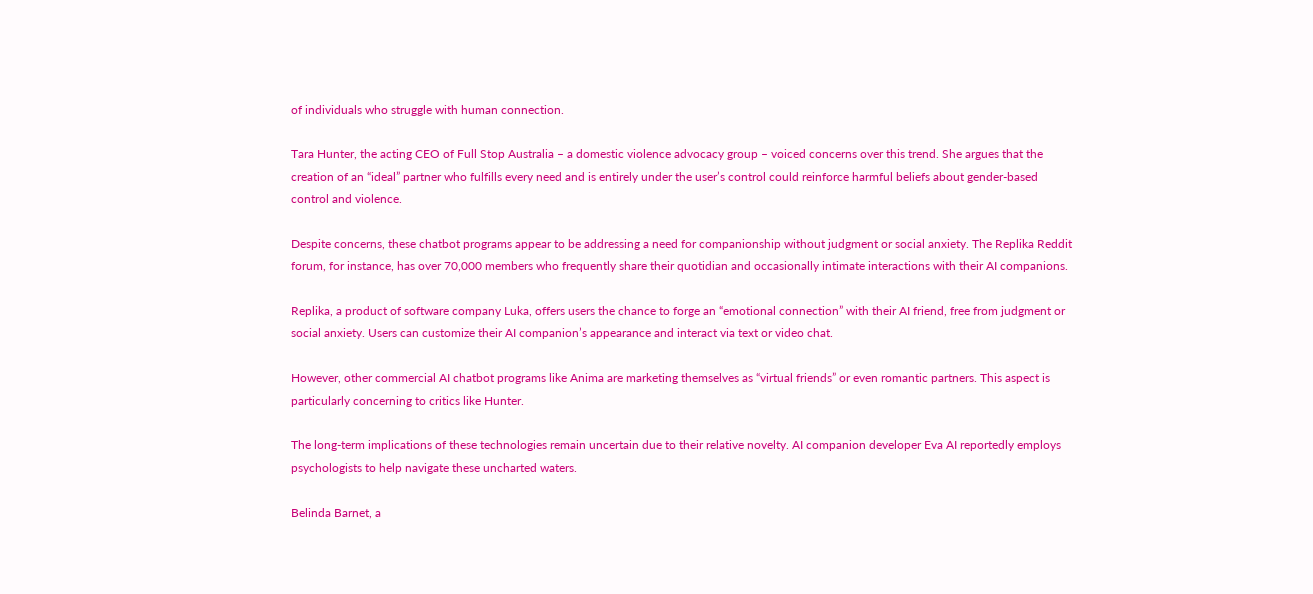of individuals who struggle with human connection.

Tara Hunter, the acting CEO of Full Stop Australia – a domestic violence advocacy group – voiced concerns over this trend. She argues that the creation of an “ideal” partner who fulfills every need and is entirely under the user’s control could reinforce harmful beliefs about gender-based control and violence.

Despite concerns, these chatbot programs appear to be addressing a need for companionship without judgment or social anxiety. The Replika Reddit forum, for instance, has over 70,000 members who frequently share their quotidian and occasionally intimate interactions with their AI companions.

Replika, a product of software company Luka, offers users the chance to forge an “emotional connection” with their AI friend, free from judgment or social anxiety. Users can customize their AI companion’s appearance and interact via text or video chat.

However, other commercial AI chatbot programs like Anima are marketing themselves as “virtual friends” or even romantic partners. This aspect is particularly concerning to critics like Hunter.

The long-term implications of these technologies remain uncertain due to their relative novelty. AI companion developer Eva AI reportedly employs psychologists to help navigate these uncharted waters.

Belinda Barnet, a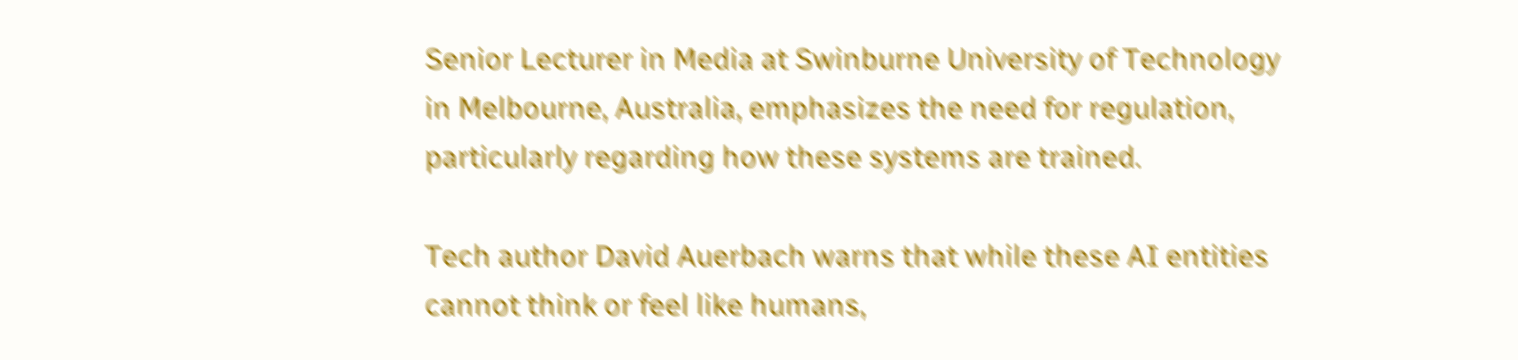Senior Lecturer in Media at Swinburne University of Technology in Melbourne, Australia, emphasizes the need for regulation, particularly regarding how these systems are trained.

Tech author David Auerbach warns that while these AI entities cannot think or feel like humans,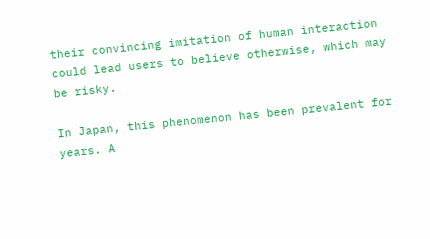their convincing imitation of human interaction could lead users to believe otherwise, which may be risky.

In Japan, this phenomenon has been prevalent for years. A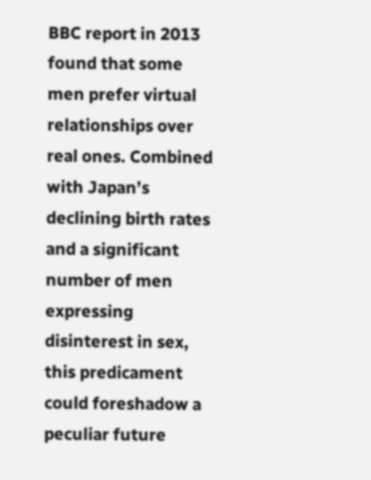BBC report in 2013 found that some men prefer virtual relationships over real ones. Combined with Japan’s declining birth rates and a significant number of men expressing disinterest in sex, this predicament could foreshadow a peculiar future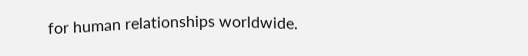for human relationships worldwide.